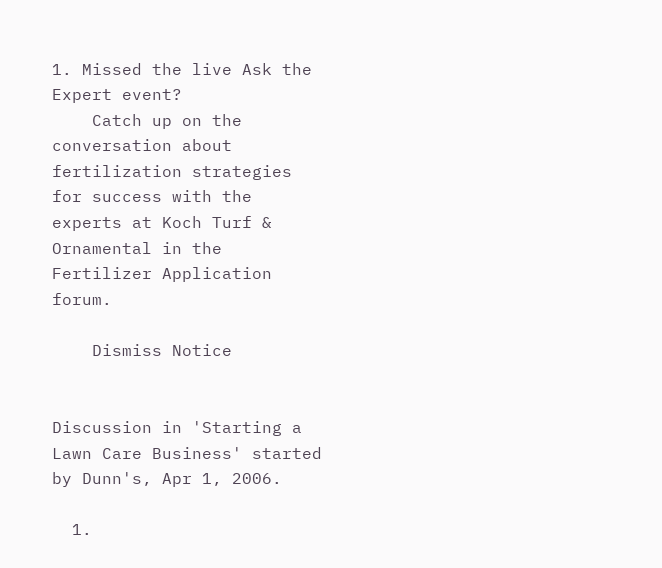1. Missed the live Ask the Expert event?
    Catch up on the conversation about fertilization strategies for success with the experts at Koch Turf & Ornamental in the Fertilizer Application forum.

    Dismiss Notice


Discussion in 'Starting a Lawn Care Business' started by Dunn's, Apr 1, 2006.

  1.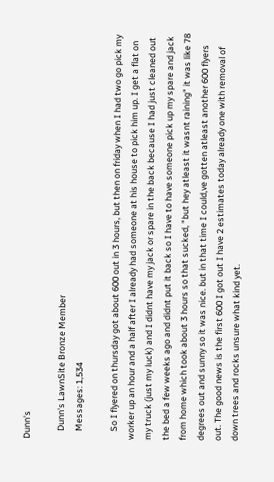Dunn's

    Dunn's LawnSite Bronze Member
    Messages: 1,534

    So I flyered on thursday got about 600 out in 3 hours, but then on friday when I had two go pick my worker up an hour and a half after I already had someone at his house to pick him up. I get a flat on my truck (just my luck) and I didnt have my jack or spare in the back because I had just cleaned out the bed a few weeks ago and didnt put it back so I have to have someone pick up my spare and jack from home which took about 3 hours so that sucked, "but hey atleast it wasnt raining" it was like 78 degrees out and sunny so it was nice. but in that time I could,ve gotten atleast another 600 flyers out. The good news is the first 600 I got out I have 2 estimates today already one with removal of down trees and rocks unsure what kind yet.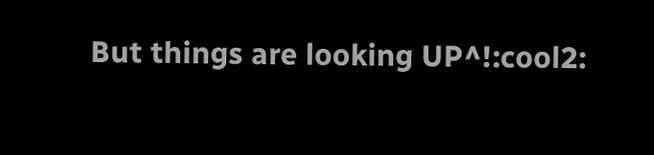But things are looking UP^!:cool2: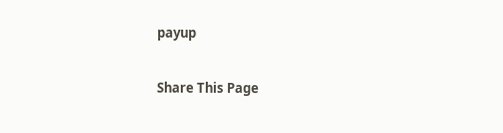payup

Share This Page